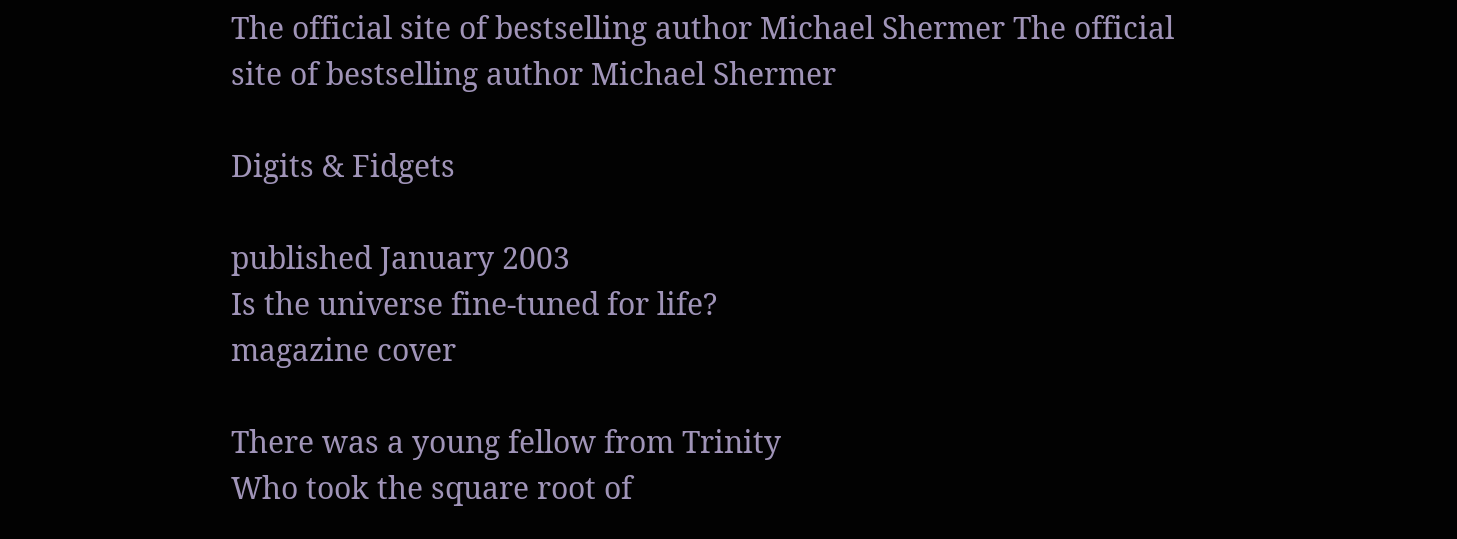The official site of bestselling author Michael Shermer The official site of bestselling author Michael Shermer

Digits & Fidgets

published January 2003
Is the universe fine-tuned for life?
magazine cover

There was a young fellow from Trinity
Who took the square root of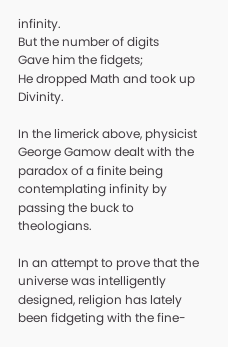infinity.
But the number of digits
Gave him the fidgets;
He dropped Math and took up Divinity.

In the limerick above, physicist George Gamow dealt with the paradox of a finite being contemplating infinity by passing the buck to theologians.

In an attempt to prove that the universe was intelligently designed, religion has lately been fidgeting with the fine-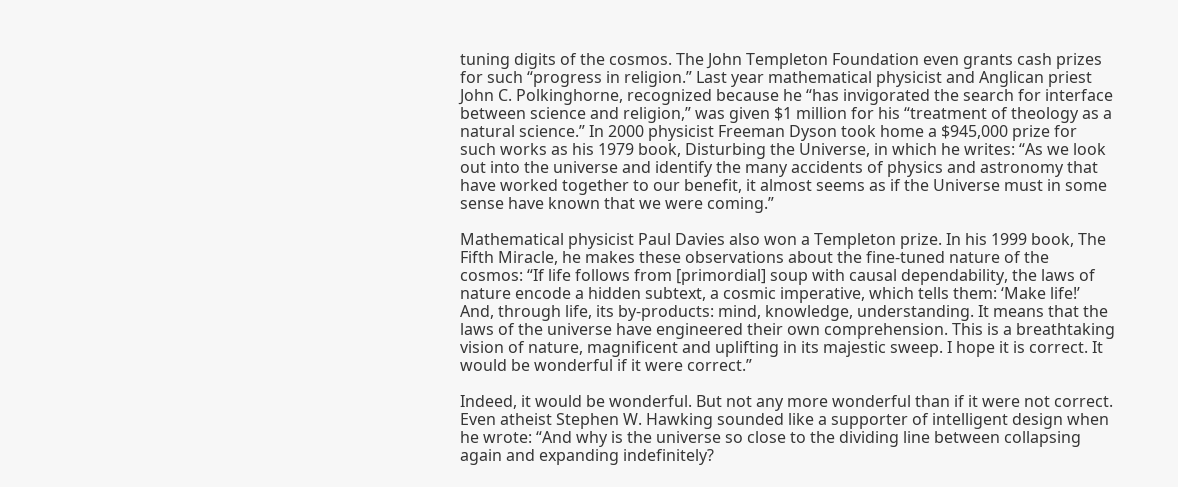tuning digits of the cosmos. The John Templeton Foundation even grants cash prizes for such “progress in religion.” Last year mathematical physicist and Anglican priest John C. Polkinghorne, recognized because he “has invigorated the search for interface between science and religion,” was given $1 million for his “treatment of theology as a natural science.” In 2000 physicist Freeman Dyson took home a $945,000 prize for such works as his 1979 book, Disturbing the Universe, in which he writes: “As we look out into the universe and identify the many accidents of physics and astronomy that have worked together to our benefit, it almost seems as if the Universe must in some sense have known that we were coming.”

Mathematical physicist Paul Davies also won a Templeton prize. In his 1999 book, The Fifth Miracle, he makes these observations about the fine-tuned nature of the cosmos: “If life follows from [primordial] soup with causal dependability, the laws of nature encode a hidden subtext, a cosmic imperative, which tells them: ‘Make life!’ And, through life, its by-products: mind, knowledge, understanding. It means that the laws of the universe have engineered their own comprehension. This is a breathtaking vision of nature, magnificent and uplifting in its majestic sweep. I hope it is correct. It would be wonderful if it were correct.”

Indeed, it would be wonderful. But not any more wonderful than if it were not correct. Even atheist Stephen W. Hawking sounded like a supporter of intelligent design when he wrote: “And why is the universe so close to the dividing line between collapsing again and expanding indefinitely?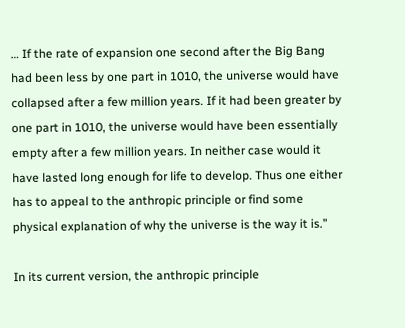… If the rate of expansion one second after the Big Bang had been less by one part in 1010, the universe would have collapsed after a few million years. If it had been greater by one part in 1010, the universe would have been essentially empty after a few million years. In neither case would it have lasted long enough for life to develop. Thus one either has to appeal to the anthropic principle or find some physical explanation of why the universe is the way it is.”

In its current version, the anthropic principle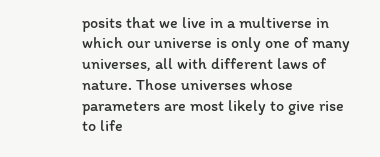posits that we live in a multiverse in which our universe is only one of many universes, all with different laws of nature. Those universes whose parameters are most likely to give rise to life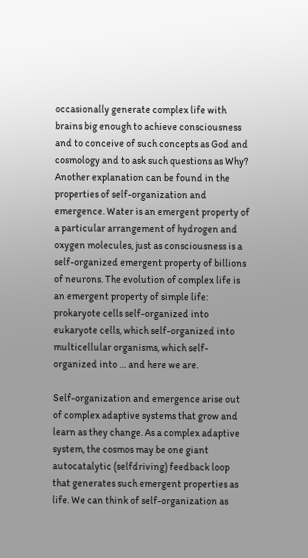occasionally generate complex life with brains big enough to achieve consciousness and to conceive of such concepts as God and cosmology and to ask such questions as Why? Another explanation can be found in the properties of self-organization and emergence. Water is an emergent property of a particular arrangement of hydrogen and oxygen molecules, just as consciousness is a self-organized emergent property of billions of neurons. The evolution of complex life is an emergent property of simple life: prokaryote cells self-organized into eukaryote cells, which self-organized into multicellular organisms, which self-organized into … and here we are.

Self-organization and emergence arise out of complex adaptive systems that grow and learn as they change. As a complex adaptive system, the cosmos may be one giant autocatalytic (selfdriving) feedback loop that generates such emergent properties as life. We can think of self-organization as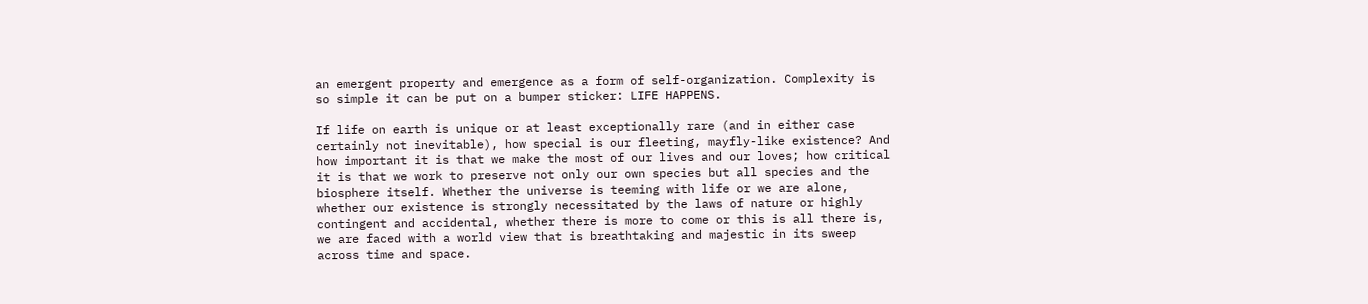an emergent property and emergence as a form of self-organization. Complexity is so simple it can be put on a bumper sticker: LIFE HAPPENS.

If life on earth is unique or at least exceptionally rare (and in either case certainly not inevitable), how special is our fleeting, mayfly-like existence? And how important it is that we make the most of our lives and our loves; how critical it is that we work to preserve not only our own species but all species and the biosphere itself. Whether the universe is teeming with life or we are alone, whether our existence is strongly necessitated by the laws of nature or highly contingent and accidental, whether there is more to come or this is all there is, we are faced with a world view that is breathtaking and majestic in its sweep across time and space.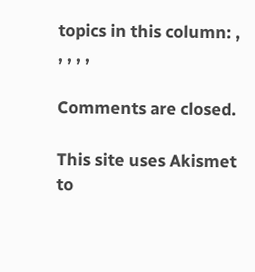topics in this column: , , , , ,

Comments are closed.

This site uses Akismet to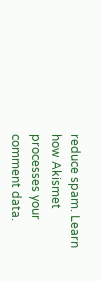reduce spam. Learn how Akismet processes your comment data.